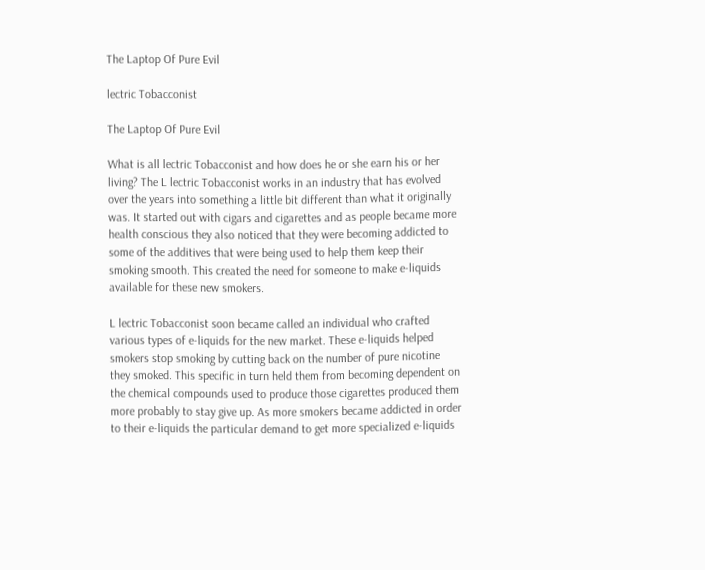The Laptop Of Pure Evil

lectric Tobacconist

The Laptop Of Pure Evil

What is all lectric Tobacconist and how does he or she earn his or her living? The L lectric Tobacconist works in an industry that has evolved over the years into something a little bit different than what it originally was. It started out with cigars and cigarettes and as people became more health conscious they also noticed that they were becoming addicted to some of the additives that were being used to help them keep their smoking smooth. This created the need for someone to make e-liquids available for these new smokers.

L lectric Tobacconist soon became called an individual who crafted various types of e-liquids for the new market. These e-liquids helped smokers stop smoking by cutting back on the number of pure nicotine they smoked. This specific in turn held them from becoming dependent on the chemical compounds used to produce those cigarettes produced them more probably to stay give up. As more smokers became addicted in order to their e-liquids the particular demand to get more specialized e-liquids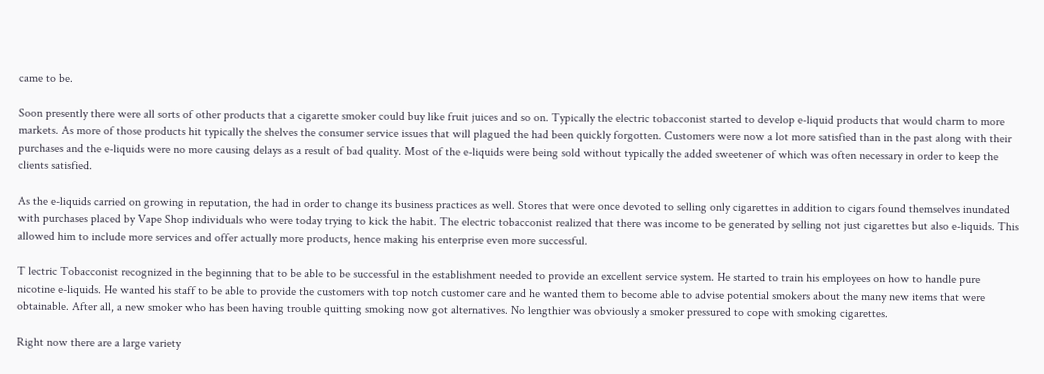came to be.

Soon presently there were all sorts of other products that a cigarette smoker could buy like fruit juices and so on. Typically the electric tobacconist started to develop e-liquid products that would charm to more markets. As more of those products hit typically the shelves the consumer service issues that will plagued the had been quickly forgotten. Customers were now a lot more satisfied than in the past along with their purchases and the e-liquids were no more causing delays as a result of bad quality. Most of the e-liquids were being sold without typically the added sweetener of which was often necessary in order to keep the clients satisfied.

As the e-liquids carried on growing in reputation, the had in order to change its business practices as well. Stores that were once devoted to selling only cigarettes in addition to cigars found themselves inundated with purchases placed by Vape Shop individuals who were today trying to kick the habit. The electric tobacconist realized that there was income to be generated by selling not just cigarettes but also e-liquids. This allowed him to include more services and offer actually more products, hence making his enterprise even more successful.

T lectric Tobacconist recognized in the beginning that to be able to be successful in the establishment needed to provide an excellent service system. He started to train his employees on how to handle pure nicotine e-liquids. He wanted his staff to be able to provide the customers with top notch customer care and he wanted them to become able to advise potential smokers about the many new items that were obtainable. After all, a new smoker who has been having trouble quitting smoking now got alternatives. No lengthier was obviously a smoker pressured to cope with smoking cigarettes.

Right now there are a large variety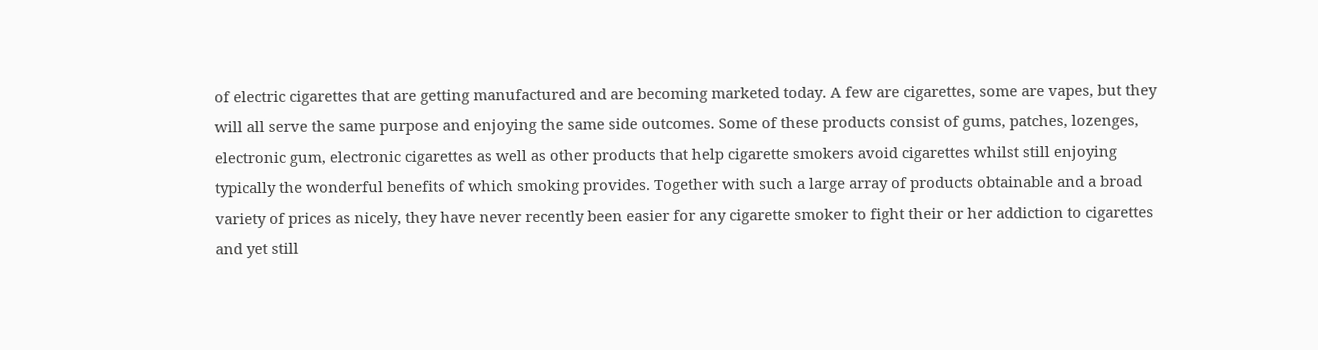of electric cigarettes that are getting manufactured and are becoming marketed today. A few are cigarettes, some are vapes, but they will all serve the same purpose and enjoying the same side outcomes. Some of these products consist of gums, patches, lozenges, electronic gum, electronic cigarettes as well as other products that help cigarette smokers avoid cigarettes whilst still enjoying typically the wonderful benefits of which smoking provides. Together with such a large array of products obtainable and a broad variety of prices as nicely, they have never recently been easier for any cigarette smoker to fight their or her addiction to cigarettes and yet still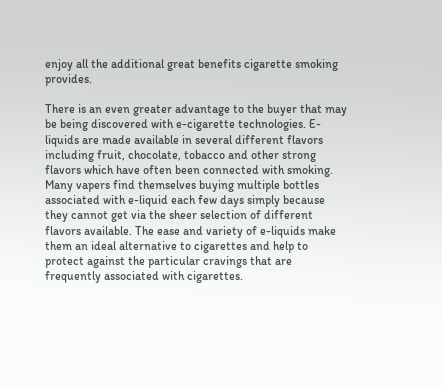enjoy all the additional great benefits cigarette smoking provides.

There is an even greater advantage to the buyer that may be being discovered with e-cigarette technologies. E-liquids are made available in several different flavors including fruit, chocolate, tobacco and other strong flavors which have often been connected with smoking. Many vapers find themselves buying multiple bottles associated with e-liquid each few days simply because they cannot get via the sheer selection of different flavors available. The ease and variety of e-liquids make them an ideal alternative to cigarettes and help to protect against the particular cravings that are frequently associated with cigarettes.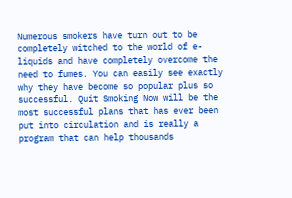Numerous smokers have turn out to be completely witched to the world of e-liquids and have completely overcome the need to fumes. You can easily see exactly why they have become so popular plus so successful. Quit Smoking Now will be the most successful plans that has ever been put into circulation and is really a program that can help thousands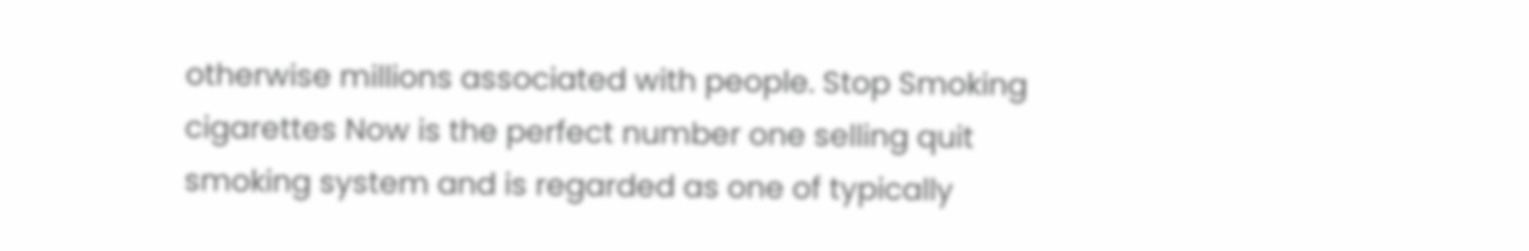otherwise millions associated with people. Stop Smoking cigarettes Now is the perfect number one selling quit smoking system and is regarded as one of typically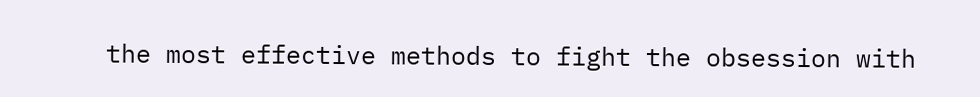the most effective methods to fight the obsession with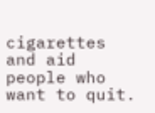cigarettes and aid people who want to quit.